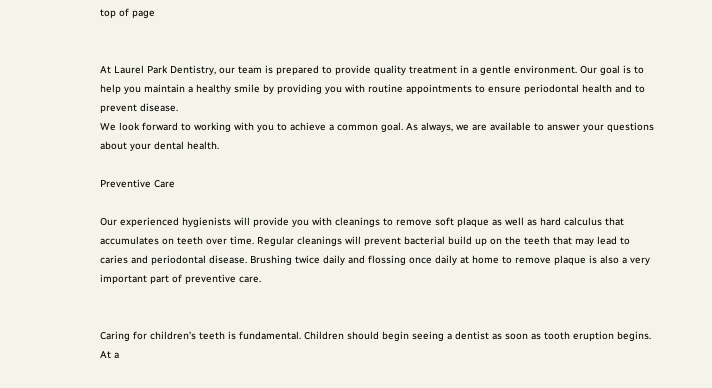top of page


At Laurel Park Dentistry, our team is prepared to provide quality treatment in a gentle environment. Our goal is to help you maintain a healthy smile by providing you with routine appointments to ensure periodontal health and to prevent disease.
We look forward to working with you to achieve a common goal. As always, we are available to answer your questions about your dental health.

Preventive Care

Our experienced hygienists will provide you with cleanings to remove soft plaque as well as hard calculus that accumulates on teeth over time. Regular cleanings will prevent bacterial build up on the teeth that may lead to caries and periodontal disease. Brushing twice daily and flossing once daily at home to remove plaque is also a very important part of preventive care.


Caring for children’s teeth is fundamental. Children should begin seeing a dentist as soon as tooth eruption begins. At a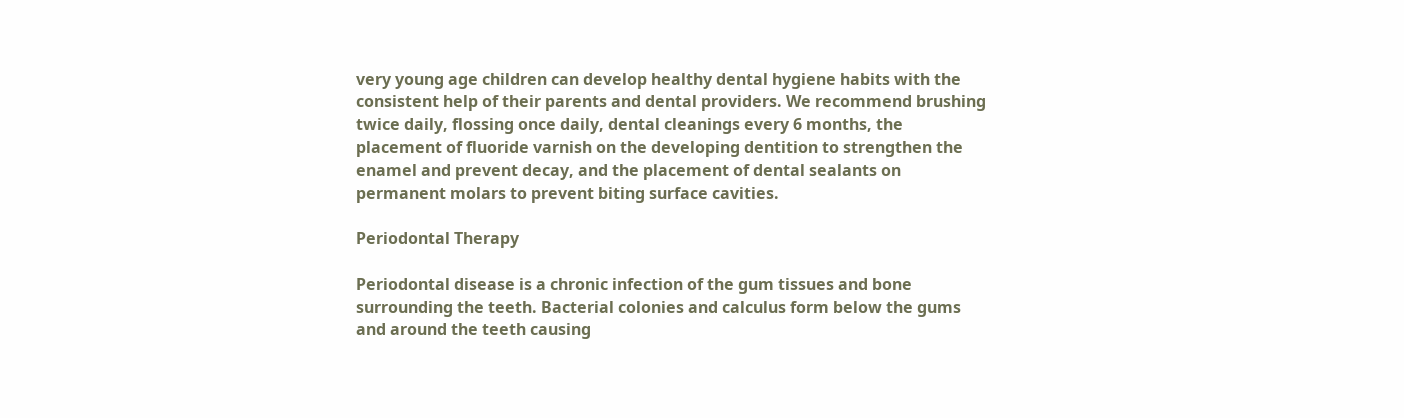very young age children can develop healthy dental hygiene habits with the consistent help of their parents and dental providers. We recommend brushing twice daily, flossing once daily, dental cleanings every 6 months, the placement of fluoride varnish on the developing dentition to strengthen the enamel and prevent decay, and the placement of dental sealants on permanent molars to prevent biting surface cavities.

Periodontal Therapy

Periodontal disease is a chronic infection of the gum tissues and bone surrounding the teeth. Bacterial colonies and calculus form below the gums and around the teeth causing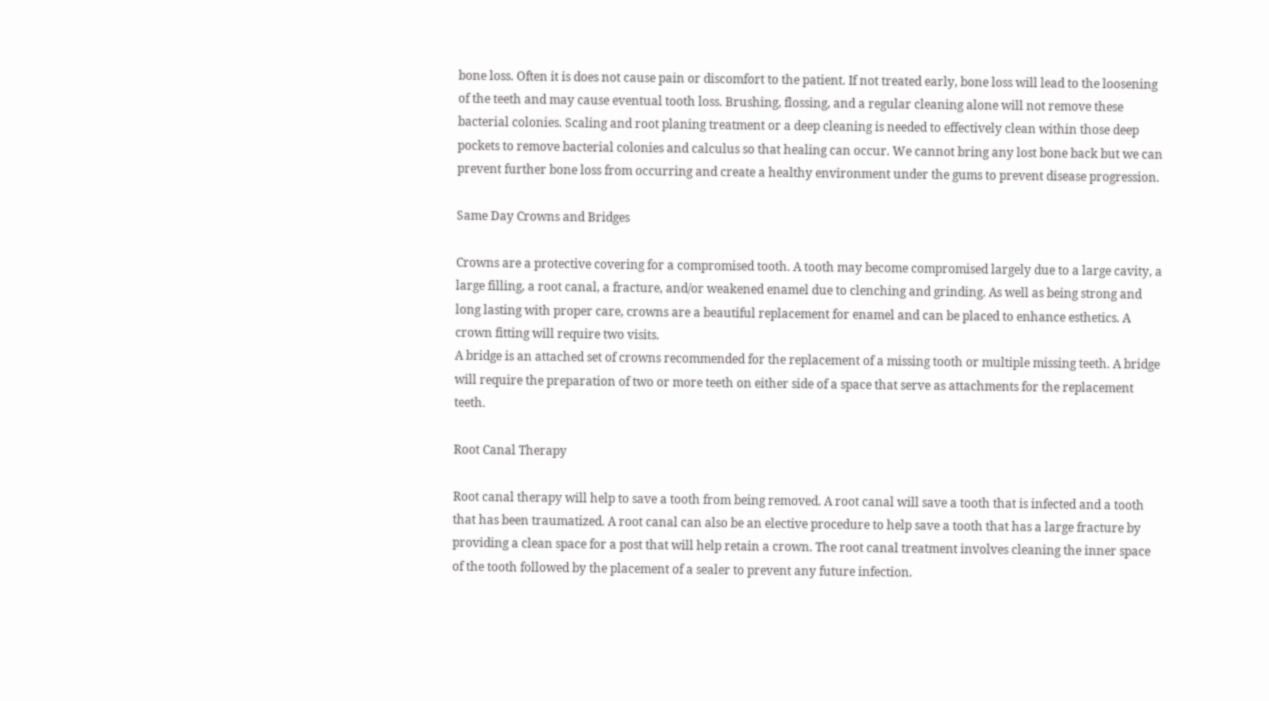bone loss. Often it is does not cause pain or discomfort to the patient. If not treated early, bone loss will lead to the loosening of the teeth and may cause eventual tooth loss. Brushing, flossing, and a regular cleaning alone will not remove these bacterial colonies. Scaling and root planing treatment or a deep cleaning is needed to effectively clean within those deep pockets to remove bacterial colonies and calculus so that healing can occur. We cannot bring any lost bone back but we can prevent further bone loss from occurring and create a healthy environment under the gums to prevent disease progression.

Same Day Crowns and Bridges

Crowns are a protective covering for a compromised tooth. A tooth may become compromised largely due to a large cavity, a large filling, a root canal, a fracture, and/or weakened enamel due to clenching and grinding. As well as being strong and long lasting with proper care, crowns are a beautiful replacement for enamel and can be placed to enhance esthetics. A crown fitting will require two visits.
A bridge is an attached set of crowns recommended for the replacement of a missing tooth or multiple missing teeth. A bridge will require the preparation of two or more teeth on either side of a space that serve as attachments for the replacement teeth.

Root Canal Therapy

Root canal therapy will help to save a tooth from being removed. A root canal will save a tooth that is infected and a tooth that has been traumatized. A root canal can also be an elective procedure to help save a tooth that has a large fracture by providing a clean space for a post that will help retain a crown. The root canal treatment involves cleaning the inner space of the tooth followed by the placement of a sealer to prevent any future infection.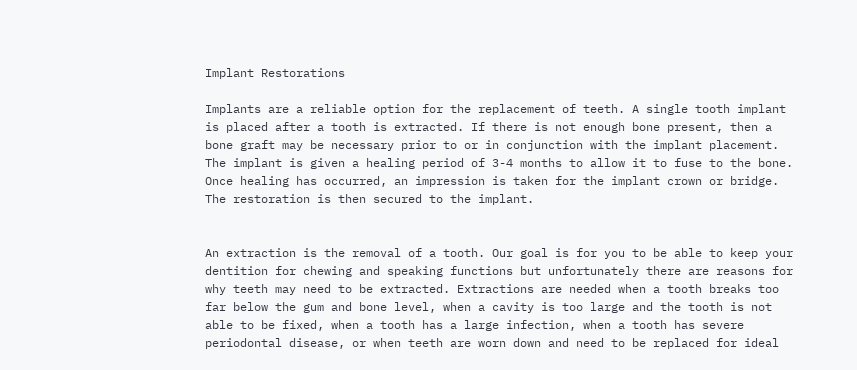Implant Restorations

Implants are a reliable option for the replacement of teeth. A single tooth implant is placed after a tooth is extracted. If there is not enough bone present, then a bone graft may be necessary prior to or in conjunction with the implant placement. The implant is given a healing period of 3-4 months to allow it to fuse to the bone. Once healing has occurred, an impression is taken for the implant crown or bridge. The restoration is then secured to the implant.


An extraction is the removal of a tooth. Our goal is for you to be able to keep your dentition for chewing and speaking functions but unfortunately there are reasons for why teeth may need to be extracted. Extractions are needed when a tooth breaks too far below the gum and bone level, when a cavity is too large and the tooth is not able to be fixed, when a tooth has a large infection, when a tooth has severe periodontal disease, or when teeth are worn down and need to be replaced for ideal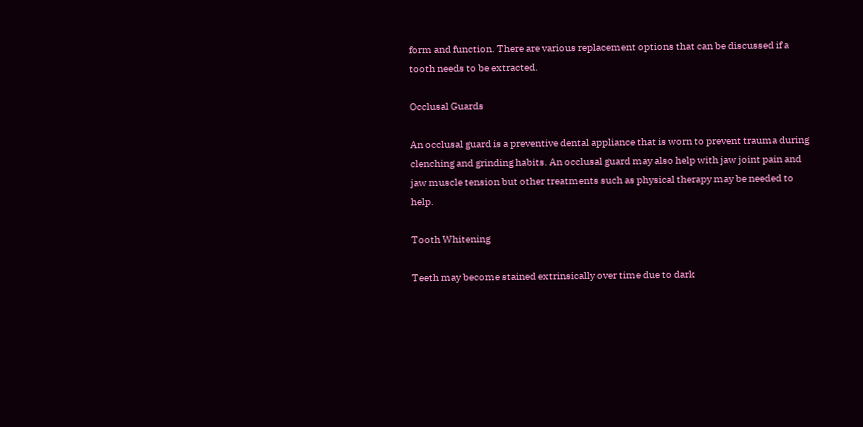form and function. There are various replacement options that can be discussed if a tooth needs to be extracted.

Occlusal Guards

An occlusal guard is a preventive dental appliance that is worn to prevent trauma during clenching and grinding habits. An occlusal guard may also help with jaw joint pain and jaw muscle tension but other treatments such as physical therapy may be needed to help.

Tooth Whitening

Teeth may become stained extrinsically over time due to dark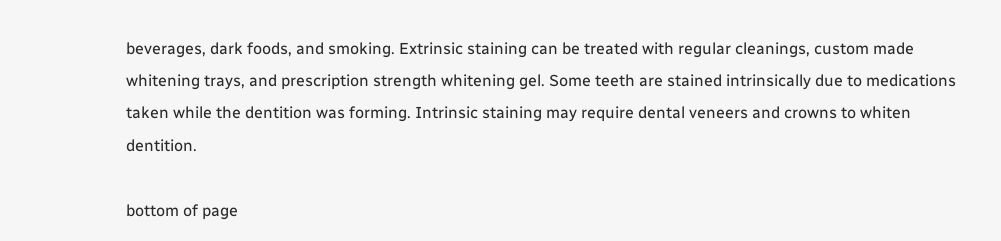beverages, dark foods, and smoking. Extrinsic staining can be treated with regular cleanings, custom made whitening trays, and prescription strength whitening gel. Some teeth are stained intrinsically due to medications taken while the dentition was forming. Intrinsic staining may require dental veneers and crowns to whiten dentition.

bottom of page